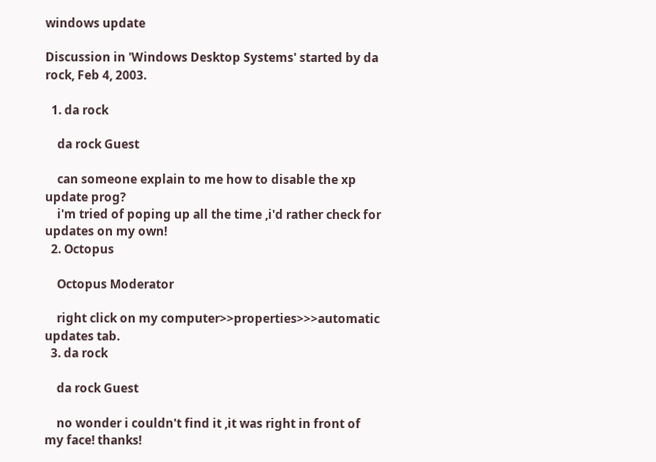windows update

Discussion in 'Windows Desktop Systems' started by da rock, Feb 4, 2003.

  1. da rock

    da rock Guest

    can someone explain to me how to disable the xp update prog?
    i'm tried of poping up all the time ,i'd rather check for updates on my own!
  2. Octopus

    Octopus Moderator

    right click on my computer>>properties>>>automatic updates tab.
  3. da rock

    da rock Guest

    no wonder i couldn't find it ,it was right in front of my face! thanks!